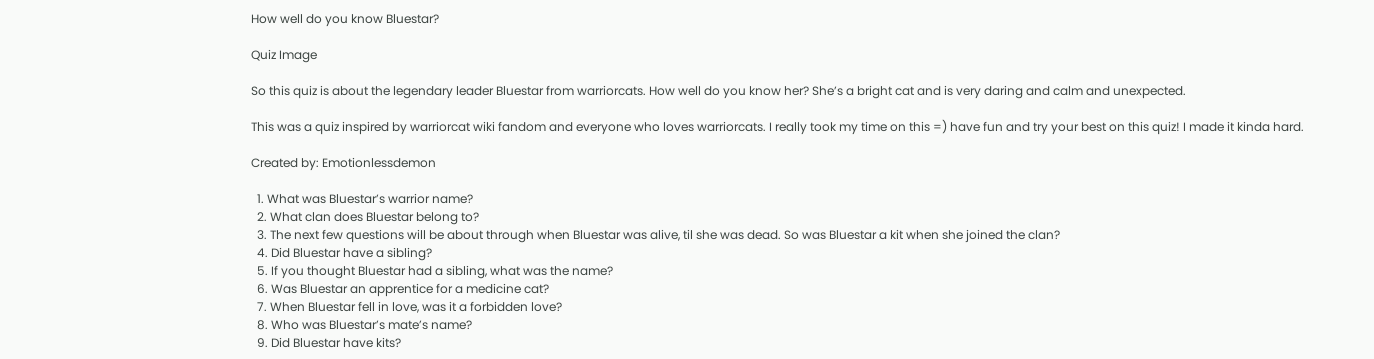How well do you know Bluestar?

Quiz Image

So this quiz is about the legendary leader Bluestar from warriorcats. How well do you know her? She’s a bright cat and is very daring and calm and unexpected.

This was a quiz inspired by warriorcat wiki fandom and everyone who loves warriorcats. I really took my time on this =) have fun and try your best on this quiz! I made it kinda hard.

Created by: Emotionlessdemon

  1. What was Bluestar’s warrior name?
  2. What clan does Bluestar belong to?
  3. The next few questions will be about through when Bluestar was alive, til she was dead. So was Bluestar a kit when she joined the clan?
  4. Did Bluestar have a sibling?
  5. If you thought Bluestar had a sibling, what was the name?
  6. Was Bluestar an apprentice for a medicine cat?
  7. When Bluestar fell in love, was it a forbidden love?
  8. Who was Bluestar’s mate’s name?
  9. Did Bluestar have kits?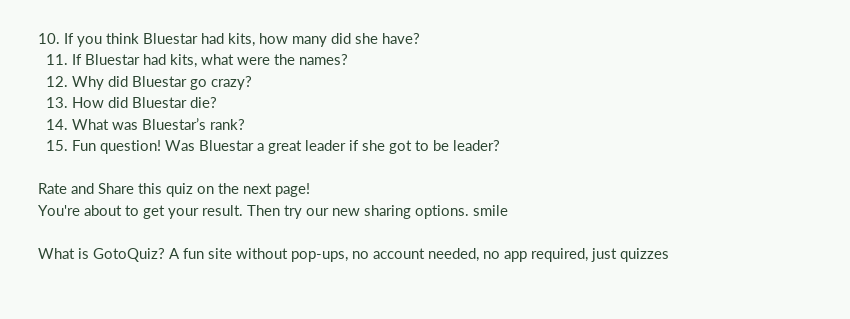10. If you think Bluestar had kits, how many did she have?
  11. If Bluestar had kits, what were the names?
  12. Why did Bluestar go crazy?
  13. How did Bluestar die?
  14. What was Bluestar’s rank?
  15. Fun question! Was Bluestar a great leader if she got to be leader?

Rate and Share this quiz on the next page!
You're about to get your result. Then try our new sharing options. smile

What is GotoQuiz? A fun site without pop-ups, no account needed, no app required, just quizzes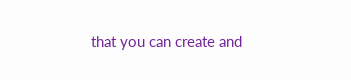that you can create and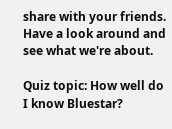share with your friends. Have a look around and see what we're about.

Quiz topic: How well do I know Bluestar?